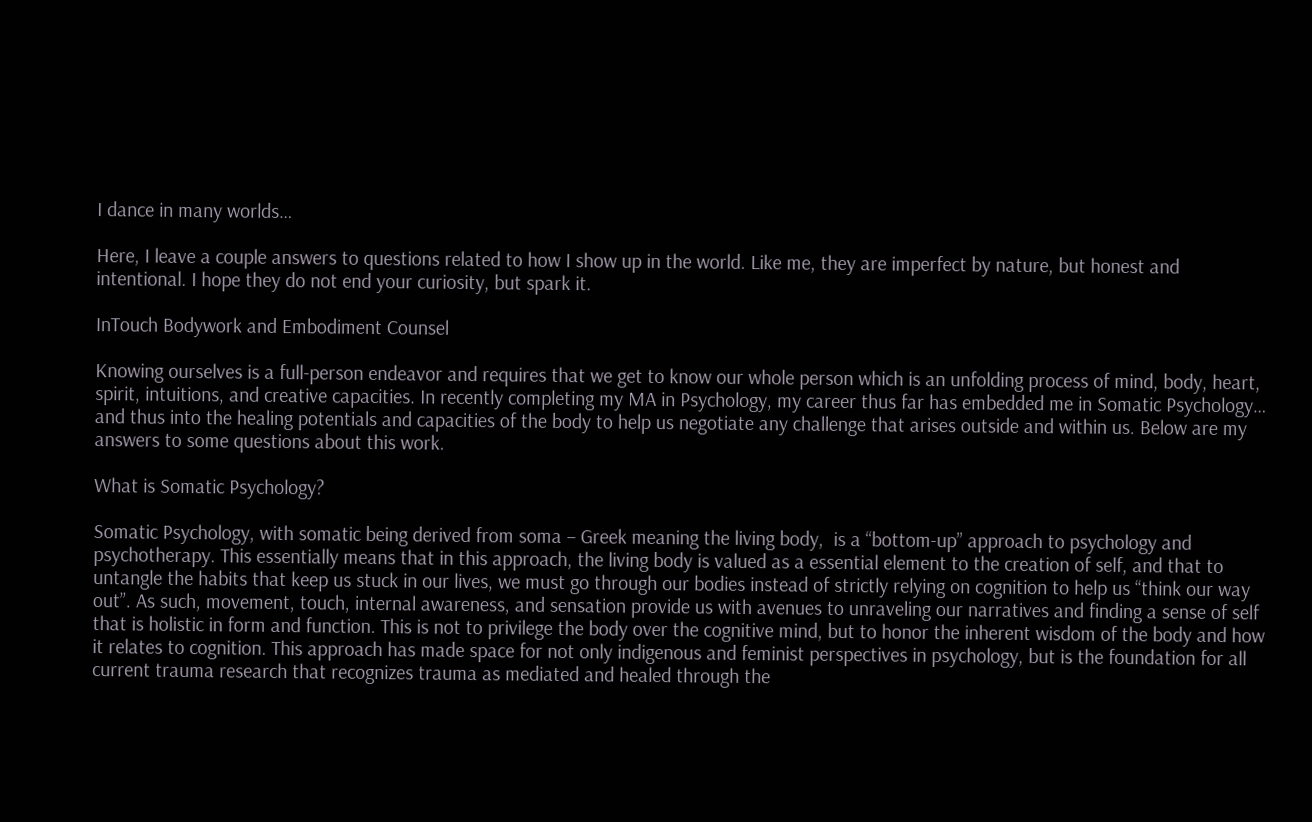I dance in many worlds…

Here, I leave a couple answers to questions related to how I show up in the world. Like me, they are imperfect by nature, but honest and intentional. I hope they do not end your curiosity, but spark it.

InTouch Bodywork and Embodiment Counsel

Knowing ourselves is a full-person endeavor and requires that we get to know our whole person which is an unfolding process of mind, body, heart, spirit, intuitions, and creative capacities. In recently completing my MA in Psychology, my career thus far has embedded me in Somatic Psychology… and thus into the healing potentials and capacities of the body to help us negotiate any challenge that arises outside and within us. Below are my answers to some questions about this work.

What is Somatic Psychology?

Somatic Psychology, with somatic being derived from soma – Greek meaning the living body,  is a “bottom-up” approach to psychology and psychotherapy. This essentially means that in this approach, the living body is valued as a essential element to the creation of self, and that to untangle the habits that keep us stuck in our lives, we must go through our bodies instead of strictly relying on cognition to help us “think our way out”. As such, movement, touch, internal awareness, and sensation provide us with avenues to unraveling our narratives and finding a sense of self that is holistic in form and function. This is not to privilege the body over the cognitive mind, but to honor the inherent wisdom of the body and how it relates to cognition. This approach has made space for not only indigenous and feminist perspectives in psychology, but is the foundation for all current trauma research that recognizes trauma as mediated and healed through the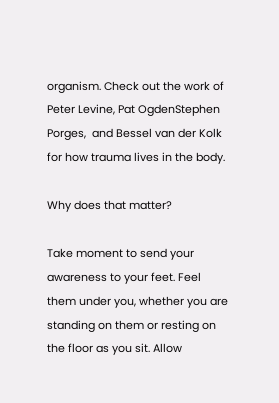organism. Check out the work of Peter Levine, Pat OgdenStephen Porges,  and Bessel van der Kolk for how trauma lives in the body.

Why does that matter?

Take moment to send your awareness to your feet. Feel them under you, whether you are standing on them or resting on the floor as you sit. Allow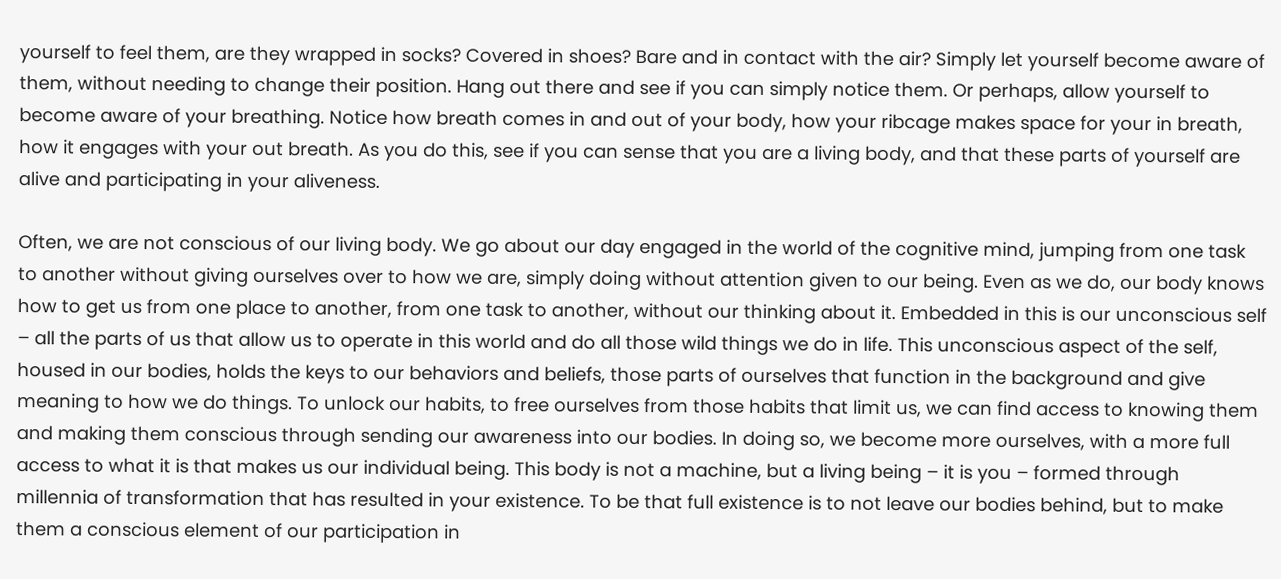yourself to feel them, are they wrapped in socks? Covered in shoes? Bare and in contact with the air? Simply let yourself become aware of them, without needing to change their position. Hang out there and see if you can simply notice them. Or perhaps, allow yourself to become aware of your breathing. Notice how breath comes in and out of your body, how your ribcage makes space for your in breath, how it engages with your out breath. As you do this, see if you can sense that you are a living body, and that these parts of yourself are alive and participating in your aliveness.

Often, we are not conscious of our living body. We go about our day engaged in the world of the cognitive mind, jumping from one task to another without giving ourselves over to how we are, simply doing without attention given to our being. Even as we do, our body knows how to get us from one place to another, from one task to another, without our thinking about it. Embedded in this is our unconscious self – all the parts of us that allow us to operate in this world and do all those wild things we do in life. This unconscious aspect of the self, housed in our bodies, holds the keys to our behaviors and beliefs, those parts of ourselves that function in the background and give meaning to how we do things. To unlock our habits, to free ourselves from those habits that limit us, we can find access to knowing them and making them conscious through sending our awareness into our bodies. In doing so, we become more ourselves, with a more full access to what it is that makes us our individual being. This body is not a machine, but a living being – it is you – formed through millennia of transformation that has resulted in your existence. To be that full existence is to not leave our bodies behind, but to make them a conscious element of our participation in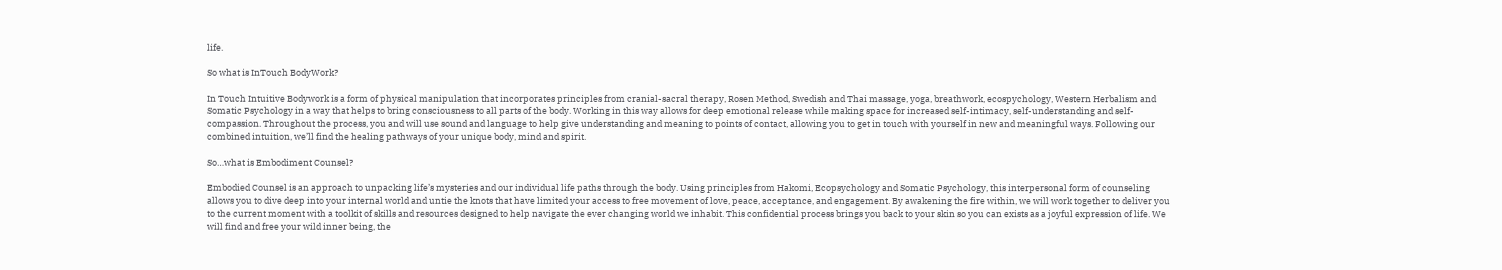life.

So what is InTouch BodyWork?

In Touch Intuitive Bodywork is a form of physical manipulation that incorporates principles from cranial-sacral therapy, Rosen Method, Swedish and Thai massage, yoga, breathwork, ecospychology, Western Herbalism and Somatic Psychology in a way that helps to bring consciousness to all parts of the body. Working in this way allows for deep emotional release while making space for increased self-intimacy, self-understanding and self-compassion. Throughout the process, you and will use sound and language to help give understanding and meaning to points of contact, allowing you to get in touch with yourself in new and meaningful ways. Following our combined intuition, we’ll find the healing pathways of your unique body, mind and spirit.

So…what is Embodiment Counsel?

Embodied Counsel is an approach to unpacking life’s mysteries and our individual life paths through the body. Using principles from Hakomi, Ecopsychology and Somatic Psychology, this interpersonal form of counseling allows you to dive deep into your internal world and untie the knots that have limited your access to free movement of love, peace, acceptance, and engagement. By awakening the fire within, we will work together to deliver you to the current moment with a toolkit of skills and resources designed to help navigate the ever changing world we inhabit. This confidential process brings you back to your skin so you can exists as a joyful expression of life. We will find and free your wild inner being, the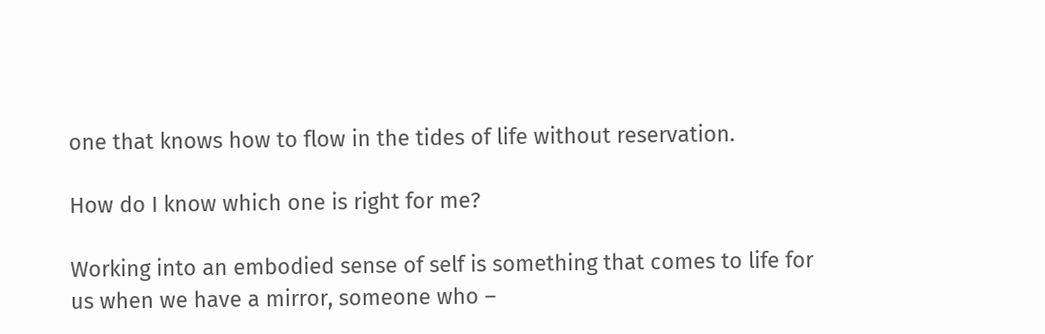one that knows how to flow in the tides of life without reservation.

How do I know which one is right for me?

Working into an embodied sense of self is something that comes to life for us when we have a mirror, someone who –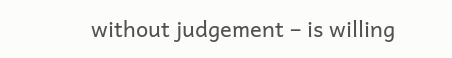without judgement – is willing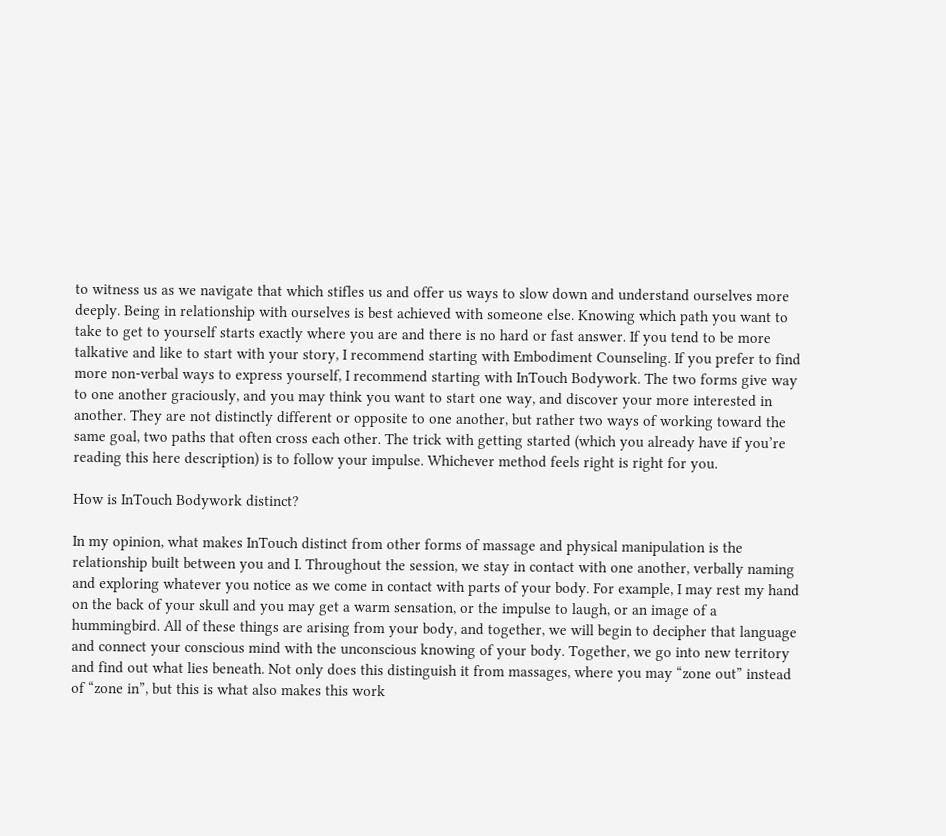to witness us as we navigate that which stifles us and offer us ways to slow down and understand ourselves more deeply. Being in relationship with ourselves is best achieved with someone else. Knowing which path you want to take to get to yourself starts exactly where you are and there is no hard or fast answer. If you tend to be more talkative and like to start with your story, I recommend starting with Embodiment Counseling. If you prefer to find more non-verbal ways to express yourself, I recommend starting with InTouch Bodywork. The two forms give way to one another graciously, and you may think you want to start one way, and discover your more interested in another. They are not distinctly different or opposite to one another, but rather two ways of working toward the same goal, two paths that often cross each other. The trick with getting started (which you already have if you’re reading this here description) is to follow your impulse. Whichever method feels right is right for you.

How is InTouch Bodywork distinct?

In my opinion, what makes InTouch distinct from other forms of massage and physical manipulation is the relationship built between you and I. Throughout the session, we stay in contact with one another, verbally naming and exploring whatever you notice as we come in contact with parts of your body. For example, I may rest my hand on the back of your skull and you may get a warm sensation, or the impulse to laugh, or an image of a hummingbird. All of these things are arising from your body, and together, we will begin to decipher that language and connect your conscious mind with the unconscious knowing of your body. Together, we go into new territory and find out what lies beneath. Not only does this distinguish it from massages, where you may “zone out” instead of “zone in”, but this is what also makes this work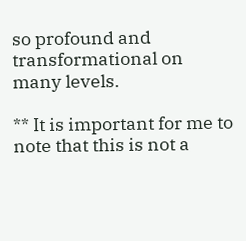so profound and transformational on many levels.

** It is important for me to note that this is not a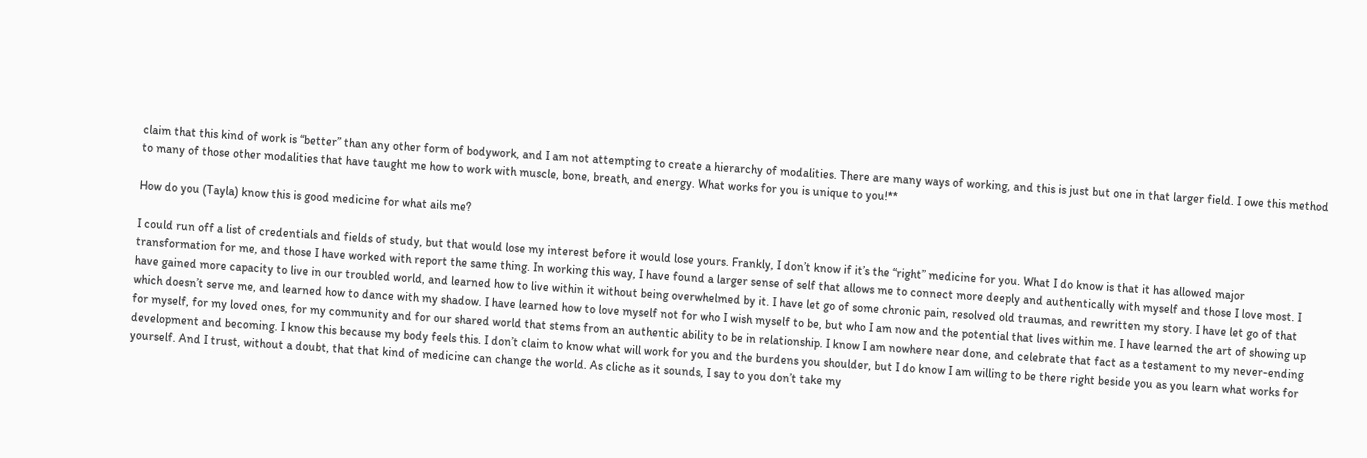claim that this kind of work is “better” than any other form of bodywork, and I am not attempting to create a hierarchy of modalities. There are many ways of working, and this is just but one in that larger field. I owe this method to many of those other modalities that have taught me how to work with muscle, bone, breath, and energy. What works for you is unique to you!**

How do you (Tayla) know this is good medicine for what ails me?

I could run off a list of credentials and fields of study, but that would lose my interest before it would lose yours. Frankly, I don’t know if it’s the “right” medicine for you. What I do know is that it has allowed major transformation for me, and those I have worked with report the same thing. In working this way, I have found a larger sense of self that allows me to connect more deeply and authentically with myself and those I love most. I have gained more capacity to live in our troubled world, and learned how to live within it without being overwhelmed by it. I have let go of some chronic pain, resolved old traumas, and rewritten my story. I have let go of that which doesn’t serve me, and learned how to dance with my shadow. I have learned how to love myself not for who I wish myself to be, but who I am now and the potential that lives within me. I have learned the art of showing up for myself, for my loved ones, for my community and for our shared world that stems from an authentic ability to be in relationship. I know I am nowhere near done, and celebrate that fact as a testament to my never-ending development and becoming. I know this because my body feels this. I don’t claim to know what will work for you and the burdens you shoulder, but I do know I am willing to be there right beside you as you learn what works for yourself. And I trust, without a doubt, that that kind of medicine can change the world. As cliche as it sounds, I say to you don’t take my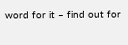word for it – find out for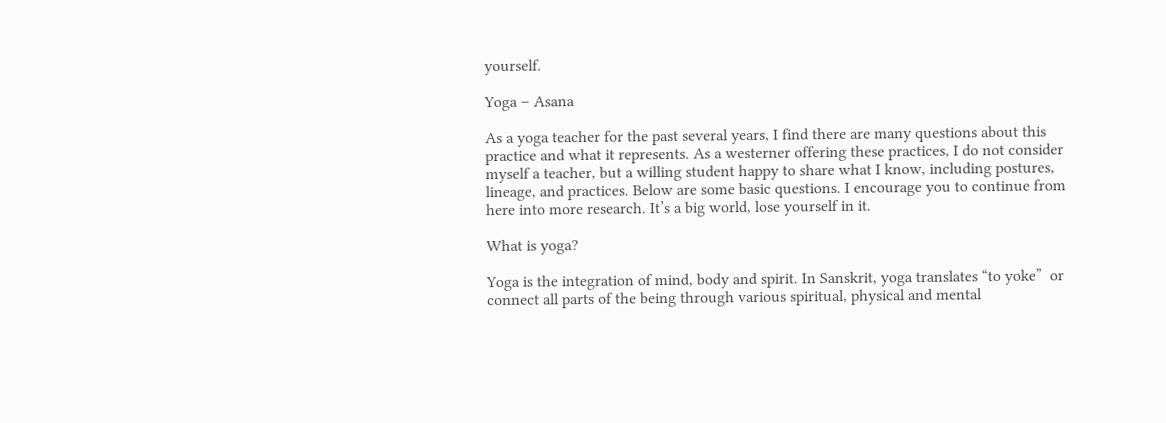yourself.

Yoga – Asana

As a yoga teacher for the past several years, I find there are many questions about this practice and what it represents. As a westerner offering these practices, I do not consider myself a teacher, but a willing student happy to share what I know, including postures, lineage, and practices. Below are some basic questions. I encourage you to continue from here into more research. It’s a big world, lose yourself in it.

What is yoga?

Yoga is the integration of mind, body and spirit. In Sanskrit, yoga translates “to yoke”  or connect all parts of the being through various spiritual, physical and mental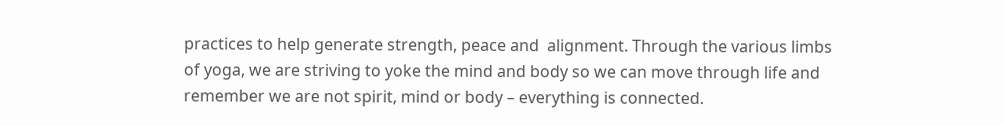practices to help generate strength, peace and  alignment. Through the various limbs of yoga, we are striving to yoke the mind and body so we can move through life and remember we are not spirit, mind or body – everything is connected.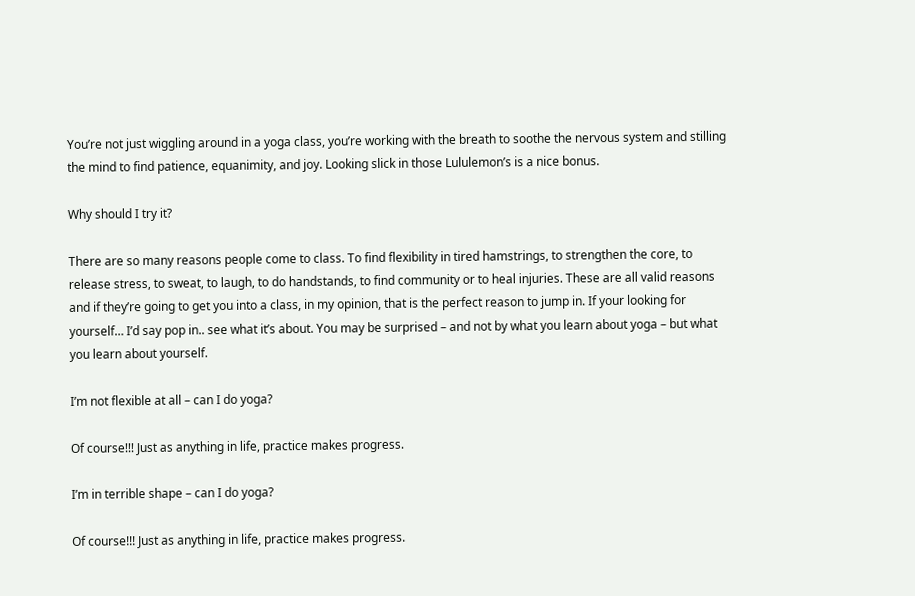You’re not just wiggling around in a yoga class, you’re working with the breath to soothe the nervous system and stilling the mind to find patience, equanimity, and joy. Looking slick in those Lululemon’s is a nice bonus.

Why should I try it?

There are so many reasons people come to class. To find flexibility in tired hamstrings, to strengthen the core, to release stress, to sweat, to laugh, to do handstands, to find community or to heal injuries. These are all valid reasons and if they’re going to get you into a class, in my opinion, that is the perfect reason to jump in. If your looking for yourself… I’d say pop in.. see what it’s about. You may be surprised – and not by what you learn about yoga – but what you learn about yourself.

I’m not flexible at all – can I do yoga?

Of course!!! Just as anything in life, practice makes progress.

I’m in terrible shape – can I do yoga?

Of course!!! Just as anything in life, practice makes progress.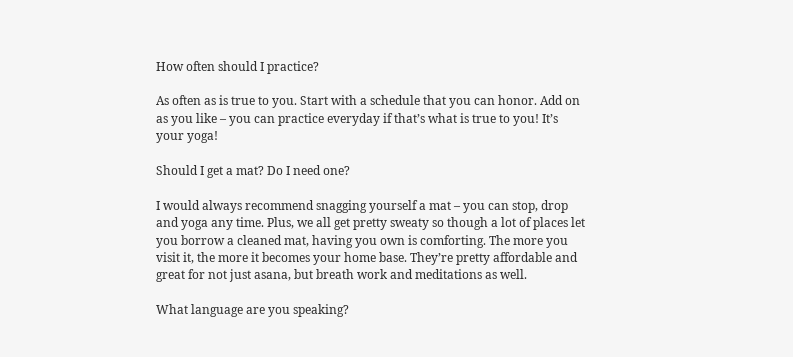How often should I practice?

As often as is true to you. Start with a schedule that you can honor. Add on as you like – you can practice everyday if that’s what is true to you! It’s your yoga!

Should I get a mat? Do I need one?

I would always recommend snagging yourself a mat – you can stop, drop and yoga any time. Plus, we all get pretty sweaty so though a lot of places let you borrow a cleaned mat, having you own is comforting. The more you visit it, the more it becomes your home base. They’re pretty affordable and great for not just asana, but breath work and meditations as well.

What language are you speaking?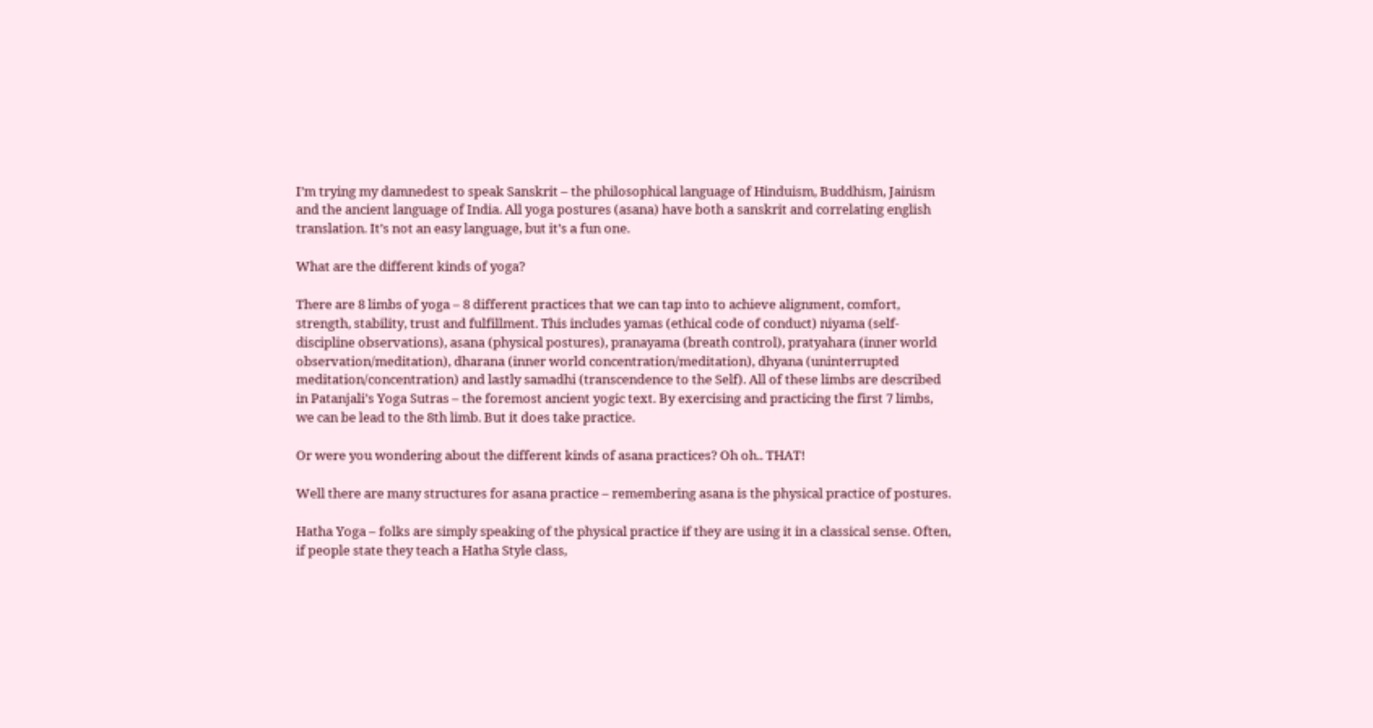I’m trying my damnedest to speak Sanskrit – the philosophical language of Hinduism, Buddhism, Jainism and the ancient language of India. All yoga postures (asana) have both a sanskrit and correlating english translation. It’s not an easy language, but it’s a fun one.

What are the different kinds of yoga?

There are 8 limbs of yoga – 8 different practices that we can tap into to achieve alignment, comfort, strength, stability, trust and fulfillment. This includes yamas (ethical code of conduct) niyama (self-discipline observations), asana (physical postures), pranayama (breath control), pratyahara (inner world observation/meditation), dharana (inner world concentration/meditation), dhyana (uninterrupted meditation/concentration) and lastly samadhi (transcendence to the Self). All of these limbs are described in Patanjali’s Yoga Sutras – the foremost ancient yogic text. By exercising and practicing the first 7 limbs, we can be lead to the 8th limb. But it does take practice.

Or were you wondering about the different kinds of asana practices? Oh oh.. THAT!

Well there are many structures for asana practice – remembering asana is the physical practice of postures.

Hatha Yoga – folks are simply speaking of the physical practice if they are using it in a classical sense. Often, if people state they teach a Hatha Style class,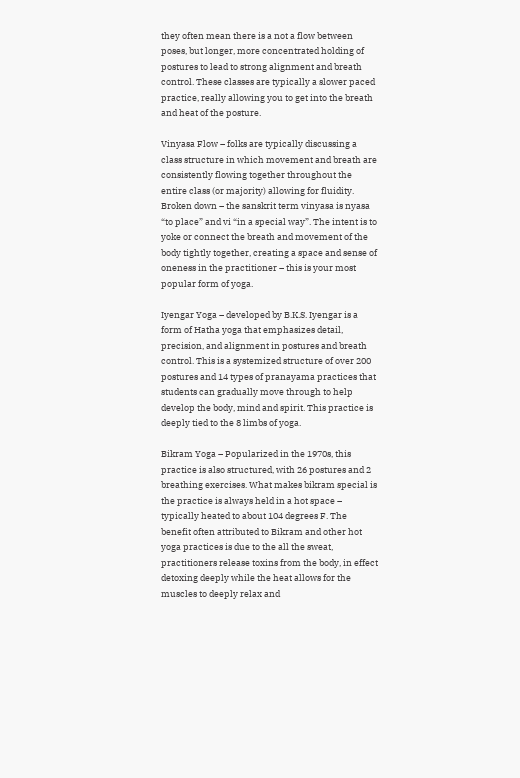they often mean there is a not a flow between poses, but longer, more concentrated holding of postures to lead to strong alignment and breath control. These classes are typically a slower paced practice, really allowing you to get into the breath and heat of the posture.

Vinyasa Flow – folks are typically discussing a class structure in which movement and breath are consistently flowing together throughout the entire class (or majority) allowing for fluidity. Broken down – the sanskrit term vinyasa is nyasa “to place” and vi “in a special way”. The intent is to yoke or connect the breath and movement of the body tightly together, creating a space and sense of oneness in the practitioner – this is your most popular form of yoga.

Iyengar Yoga – developed by B.K.S. Iyengar is a form of Hatha yoga that emphasizes detail, precision, and alignment in postures and breath control. This is a systemized structure of over 200 postures and 14 types of pranayama practices that students can gradually move through to help develop the body, mind and spirit. This practice is deeply tied to the 8 limbs of yoga.

Bikram Yoga – Popularized in the 1970s, this practice is also structured, with 26 postures and 2 breathing exercises. What makes bikram special is the practice is always held in a hot space – typically heated to about 104 degrees F. The benefit often attributed to Bikram and other hot yoga practices is due to the all the sweat, practitioners release toxins from the body, in effect detoxing deeply while the heat allows for the muscles to deeply relax and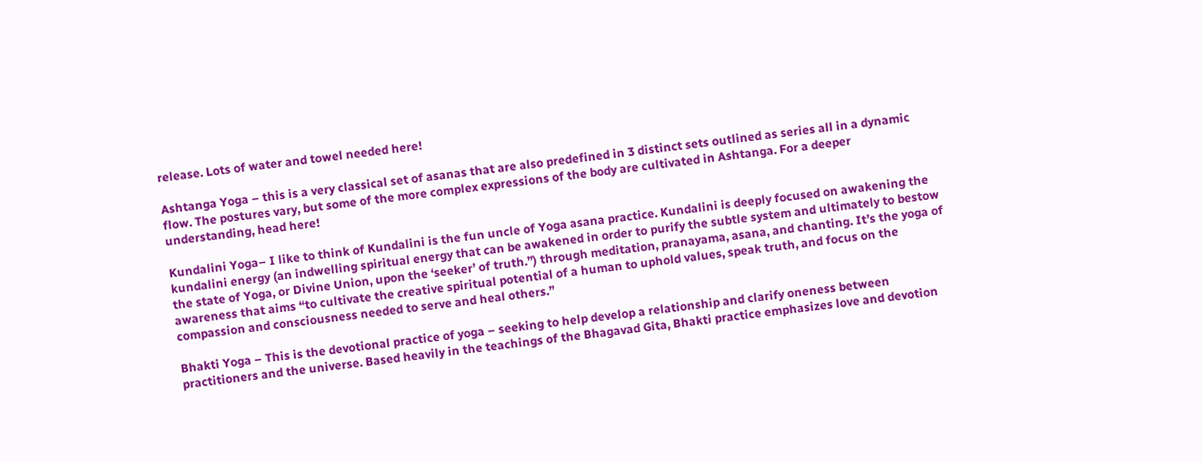release. Lots of water and towel needed here!

Ashtanga Yoga – this is a very classical set of asanas that are also predefined in 3 distinct sets outlined as series all in a dynamic flow. The postures vary, but some of the more complex expressions of the body are cultivated in Ashtanga. For a deeper understanding, head here!

Kundalini Yoga– I like to think of Kundalini is the fun uncle of Yoga asana practice. Kundalini is deeply focused on awakening the kundalini energy (an indwelling spiritual energy that can be awakened in order to purify the subtle system and ultimately to bestow the state of Yoga, or Divine Union, upon the ‘seeker’ of truth.”) through meditation, pranayama, asana, and chanting. It’s the yoga of awareness that aims “to cultivate the creative spiritual potential of a human to uphold values, speak truth, and focus on the compassion and consciousness needed to serve and heal others.”

Bhakti Yoga – This is the devotional practice of yoga – seeking to help develop a relationship and clarify oneness between practitioners and the universe. Based heavily in the teachings of the Bhagavad Gita, Bhakti practice emphasizes love and devotion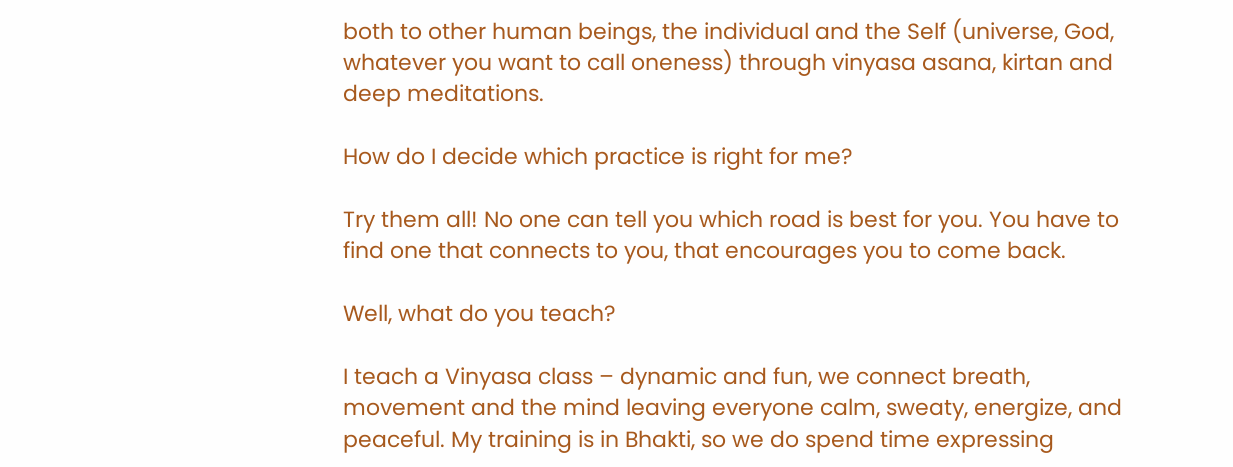both to other human beings, the individual and the Self (universe, God, whatever you want to call oneness) through vinyasa asana, kirtan and deep meditations.

How do I decide which practice is right for me?

Try them all! No one can tell you which road is best for you. You have to find one that connects to you, that encourages you to come back.

Well, what do you teach?

I teach a Vinyasa class – dynamic and fun, we connect breath, movement and the mind leaving everyone calm, sweaty, energize, and peaceful. My training is in Bhakti, so we do spend time expressing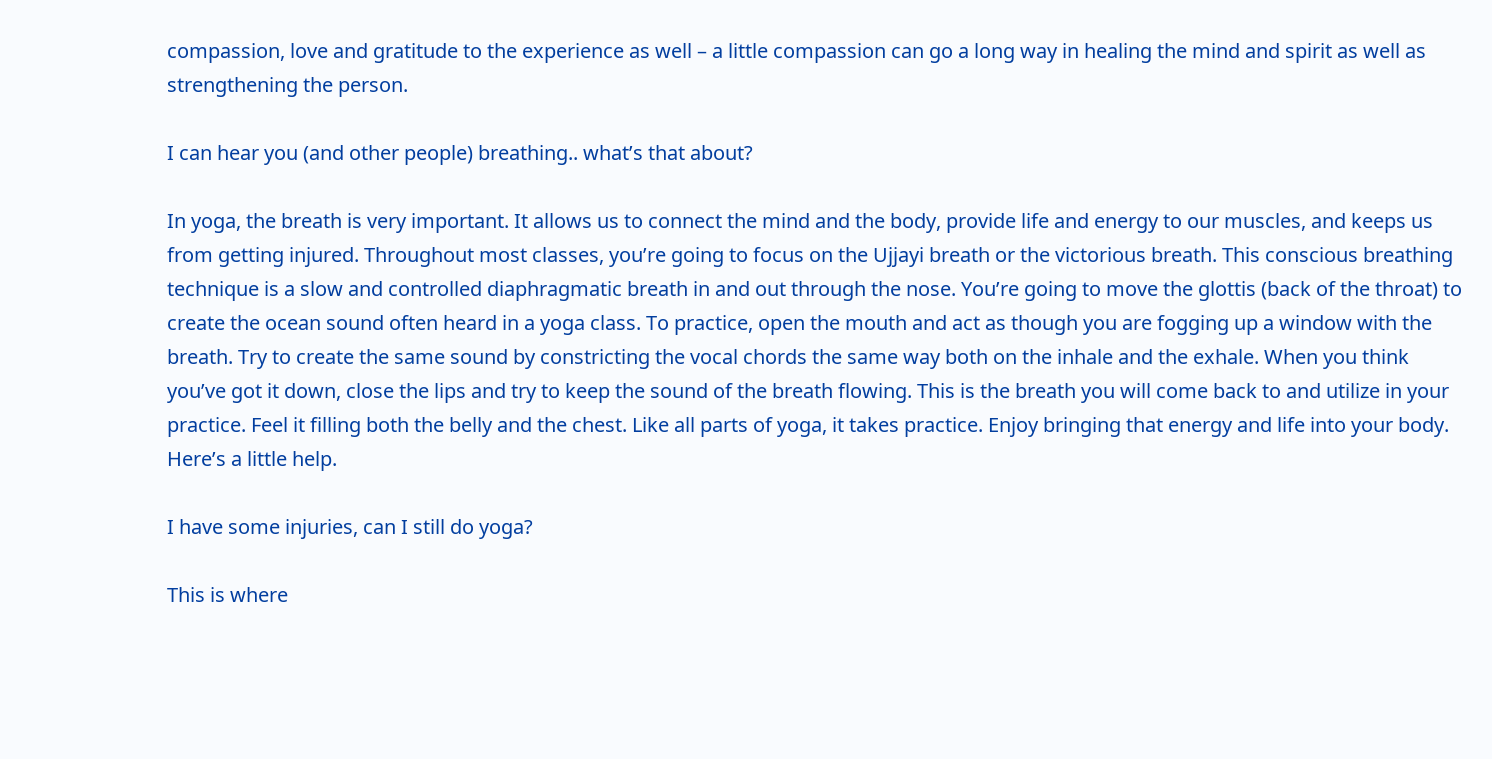compassion, love and gratitude to the experience as well – a little compassion can go a long way in healing the mind and spirit as well as strengthening the person.

I can hear you (and other people) breathing.. what’s that about?

In yoga, the breath is very important. It allows us to connect the mind and the body, provide life and energy to our muscles, and keeps us from getting injured. Throughout most classes, you’re going to focus on the Ujjayi breath or the victorious breath. This conscious breathing technique is a slow and controlled diaphragmatic breath in and out through the nose. You’re going to move the glottis (back of the throat) to create the ocean sound often heard in a yoga class. To practice, open the mouth and act as though you are fogging up a window with the breath. Try to create the same sound by constricting the vocal chords the same way both on the inhale and the exhale. When you think you’ve got it down, close the lips and try to keep the sound of the breath flowing. This is the breath you will come back to and utilize in your practice. Feel it filling both the belly and the chest. Like all parts of yoga, it takes practice. Enjoy bringing that energy and life into your body. Here’s a little help.

I have some injuries, can I still do yoga?

This is where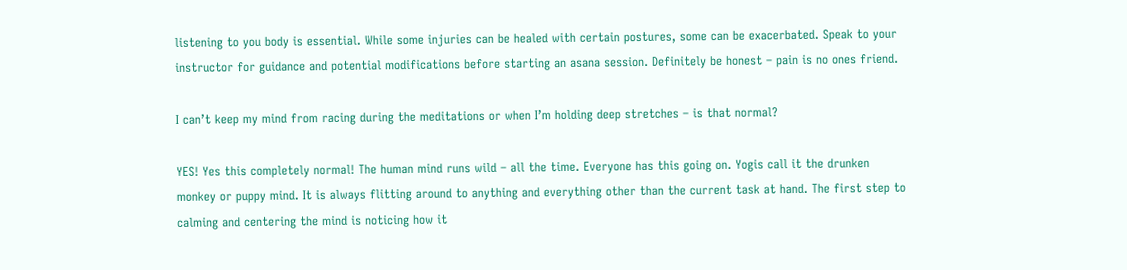listening to you body is essential. While some injuries can be healed with certain postures, some can be exacerbated. Speak to your instructor for guidance and potential modifications before starting an asana session. Definitely be honest – pain is no ones friend.

I can’t keep my mind from racing during the meditations or when I’m holding deep stretches – is that normal?

YES! Yes this completely normal! The human mind runs wild – all the time. Everyone has this going on. Yogis call it the drunken monkey or puppy mind. It is always flitting around to anything and everything other than the current task at hand. The first step to calming and centering the mind is noticing how it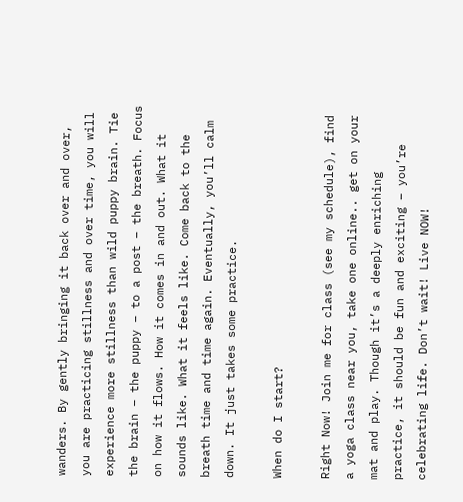wanders. By gently bringing it back over and over, you are practicing stillness and over time, you will experience more stillness than wild puppy brain. Tie the brain – the puppy – to a post – the breath. Focus on how it flows. How it comes in and out. What it sounds like. What it feels like. Come back to the breath time and time again. Eventually, you’ll calm down. It just takes some practice.

When do I start?

Right Now! Join me for class (see my schedule), find a yoga class near you, take one online.. get on your mat and play. Though it’s a deeply enriching practice, it should be fun and exciting – you’re celebrating life. Don’t wait! Live NOW!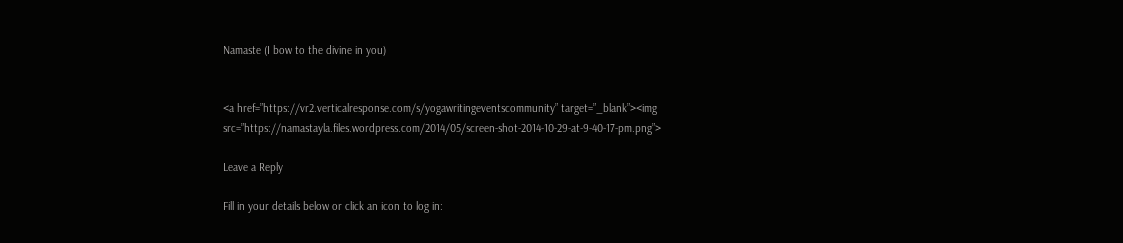Namaste (I bow to the divine in you)


<a href=”https://vr2.verticalresponse.com/s/yogawritingeventscommunity” target=”_blank”><img src=”https://namastayla.files.wordpress.com/2014/05/screen-shot-2014-10-29-at-9-40-17-pm.png”>

Leave a Reply

Fill in your details below or click an icon to log in: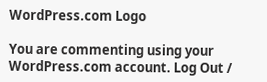WordPress.com Logo

You are commenting using your WordPress.com account. Log Out /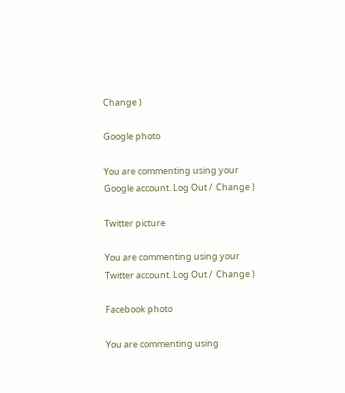Change )

Google photo

You are commenting using your Google account. Log Out /  Change )

Twitter picture

You are commenting using your Twitter account. Log Out /  Change )

Facebook photo

You are commenting using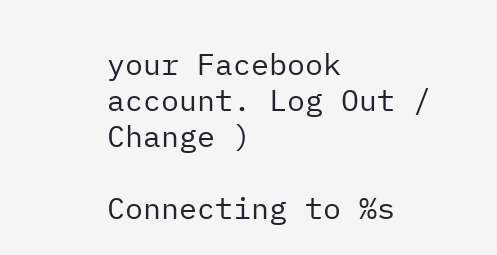your Facebook account. Log Out /  Change )

Connecting to %s